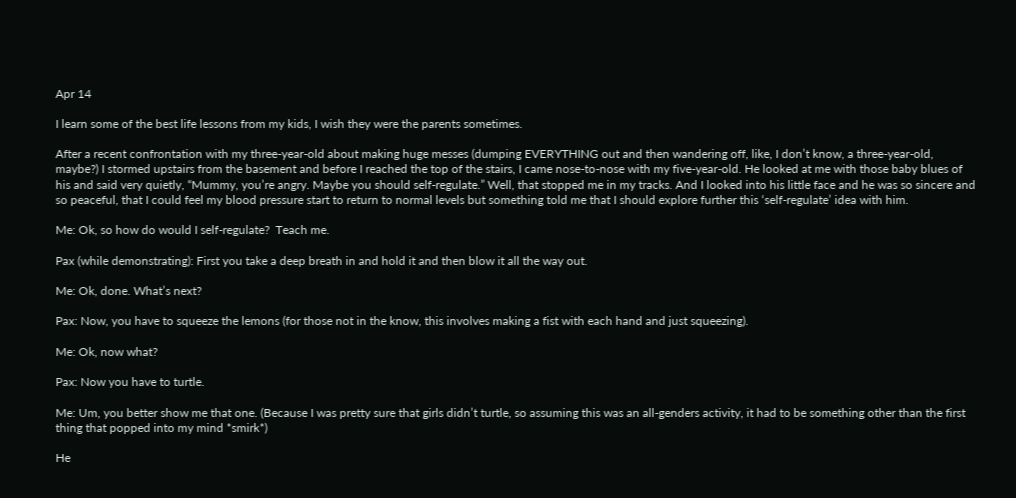Apr 14

I learn some of the best life lessons from my kids, I wish they were the parents sometimes.

After a recent confrontation with my three-year-old about making huge messes (dumping EVERYTHING out and then wandering off, like, I don’t know, a three-year-old, maybe?) I stormed upstairs from the basement and before I reached the top of the stairs, I came nose-to-nose with my five-year-old. He looked at me with those baby blues of his and said very quietly, “Mummy, you’re angry. Maybe you should self-regulate.” Well, that stopped me in my tracks. And I looked into his little face and he was so sincere and so peaceful, that I could feel my blood pressure start to return to normal levels but something told me that I should explore further this ‘self-regulate’ idea with him.

Me: Ok, so how do would I self-regulate?  Teach me.

Pax (while demonstrating): First you take a deep breath in and hold it and then blow it all the way out.

Me: Ok, done. What’s next?

Pax: Now, you have to squeeze the lemons (for those not in the know, this involves making a fist with each hand and just squeezing).

Me: Ok, now what?

Pax: Now you have to turtle.

Me: Um, you better show me that one. (Because I was pretty sure that girls didn’t turtle, so assuming this was an all-genders activity, it had to be something other than the first thing that popped into my mind *smirk*)

He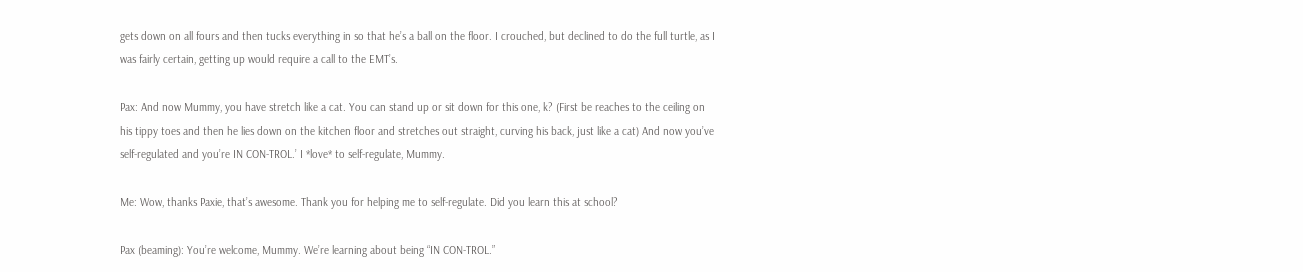gets down on all fours and then tucks everything in so that he’s a ball on the floor. I crouched, but declined to do the full turtle, as I was fairly certain, getting up would require a call to the EMT’s.

Pax: And now Mummy, you have stretch like a cat. You can stand up or sit down for this one, k? (First be reaches to the ceiling on his tippy toes and then he lies down on the kitchen floor and stretches out straight, curving his back, just like a cat) And now you’ve self-regulated and you’re IN CON-TROL.’ I *love* to self-regulate, Mummy.

Me: Wow, thanks Paxie, that’s awesome. Thank you for helping me to self-regulate. Did you learn this at school?

Pax (beaming): You’re welcome, Mummy. We’re learning about being “IN CON-TROL.”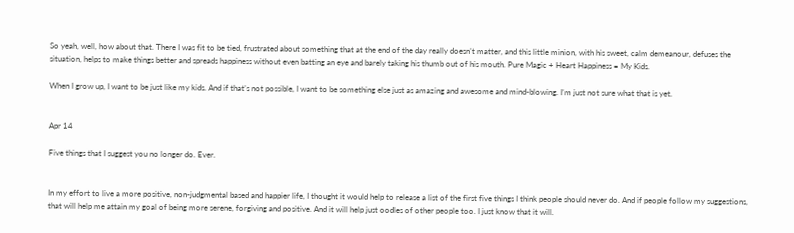So yeah, well, how about that. There I was fit to be tied, frustrated about something that at the end of the day really doesn’t matter, and this little minion, with his sweet, calm demeanour, defuses the situation, helps to make things better and spreads happiness without even batting an eye and barely taking his thumb out of his mouth. Pure Magic + Heart Happiness = My Kids.

When I grow up, I want to be just like my kids. And if that’s not possible, I want to be something else just as amazing and awesome and mind-blowing. I’m just not sure what that is yet.


Apr 14

Five things that I suggest you no longer do. Ever.


In my effort to live a more positive, non-judgmental based and happier life, I thought it would help to release a list of the first five things I think people should never do. And if people follow my suggestions, that will help me attain my goal of being more serene, forgiving and positive. And it will help just oodles of other people too. I just know that it will.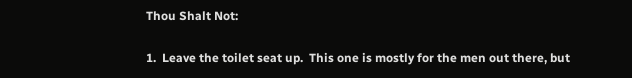Thou Shalt Not:

1.  Leave the toilet seat up.  This one is mostly for the men out there, but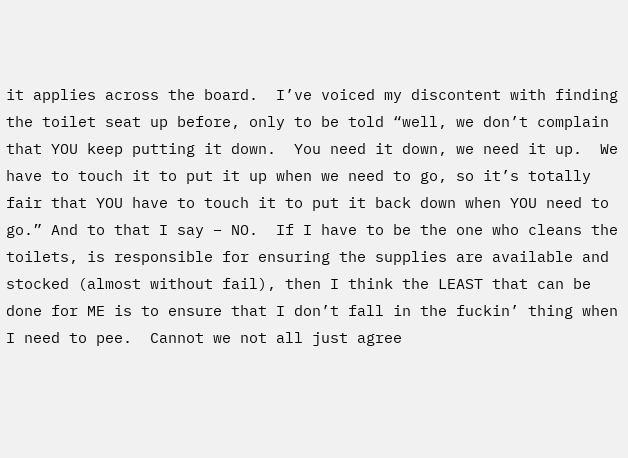it applies across the board.  I’ve voiced my discontent with finding the toilet seat up before, only to be told “well, we don’t complain that YOU keep putting it down.  You need it down, we need it up.  We have to touch it to put it up when we need to go, so it’s totally fair that YOU have to touch it to put it back down when YOU need to go.” And to that I say – NO.  If I have to be the one who cleans the toilets, is responsible for ensuring the supplies are available and stocked (almost without fail), then I think the LEAST that can be done for ME is to ensure that I don’t fall in the fuckin’ thing when I need to pee.  Cannot we not all just agree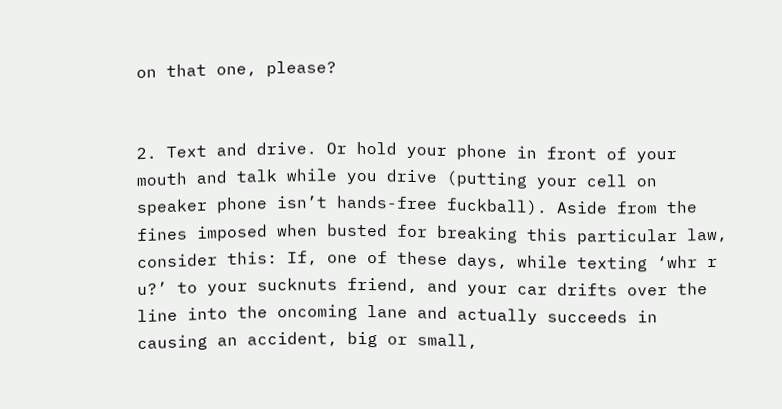on that one, please?


2. Text and drive. Or hold your phone in front of your mouth and talk while you drive (putting your cell on speaker phone isn’t hands-free fuckball). Aside from the fines imposed when busted for breaking this particular law, consider this: If, one of these days, while texting ‘whr r u?’ to your sucknuts friend, and your car drifts over the line into the oncoming lane and actually succeeds in causing an accident, big or small,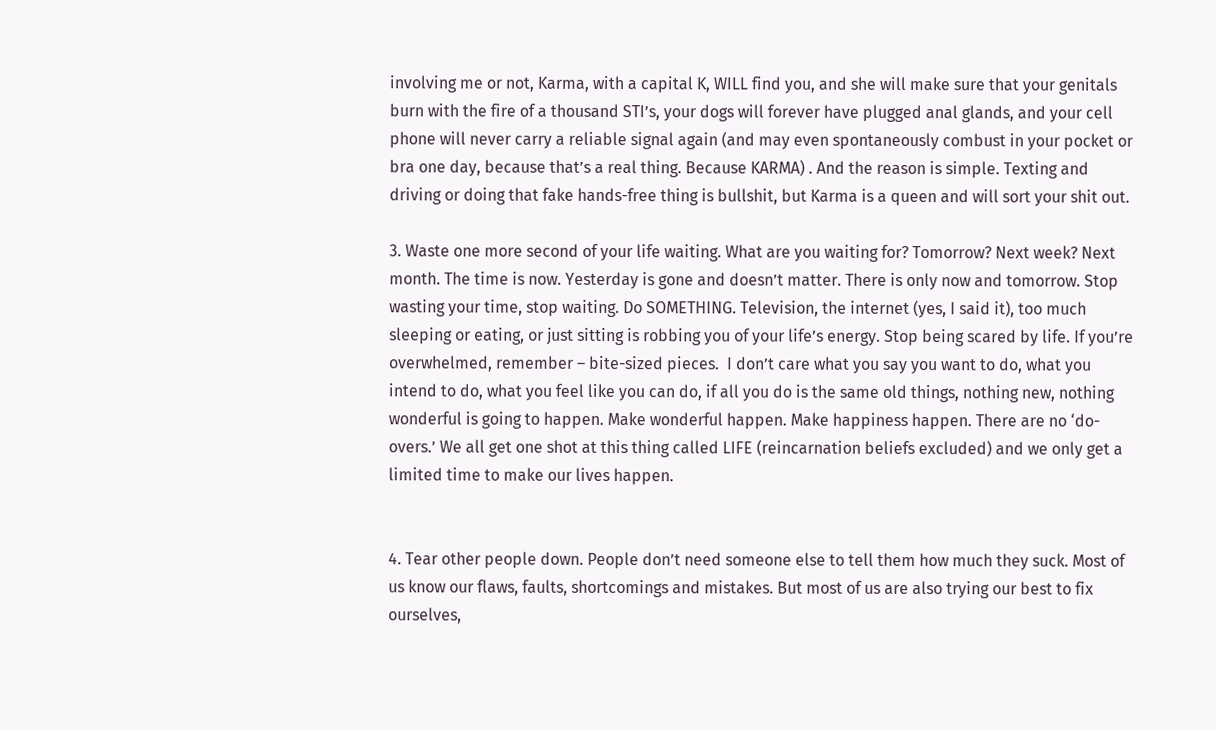involving me or not, Karma, with a capital K, WILL find you, and she will make sure that your genitals burn with the fire of a thousand STI’s, your dogs will forever have plugged anal glands, and your cell phone will never carry a reliable signal again (and may even spontaneously combust in your pocket or bra one day, because that’s a real thing. Because KARMA) . And the reason is simple. Texting and driving or doing that fake hands-free thing is bullshit, but Karma is a queen and will sort your shit out.

3. Waste one more second of your life waiting. What are you waiting for? Tomorrow? Next week? Next month. The time is now. Yesterday is gone and doesn’t matter. There is only now and tomorrow. Stop wasting your time, stop waiting. Do SOMETHING. Television, the internet (yes, I said it), too much sleeping or eating, or just sitting is robbing you of your life’s energy. Stop being scared by life. If you’re overwhelmed, remember – bite-sized pieces.  I don’t care what you say you want to do, what you intend to do, what you feel like you can do, if all you do is the same old things, nothing new, nothing wonderful is going to happen. Make wonderful happen. Make happiness happen. There are no ‘do-overs.’ We all get one shot at this thing called LIFE (reincarnation beliefs excluded) and we only get a limited time to make our lives happen.


4. Tear other people down. People don’t need someone else to tell them how much they suck. Most of us know our flaws, faults, shortcomings and mistakes. But most of us are also trying our best to fix ourselves,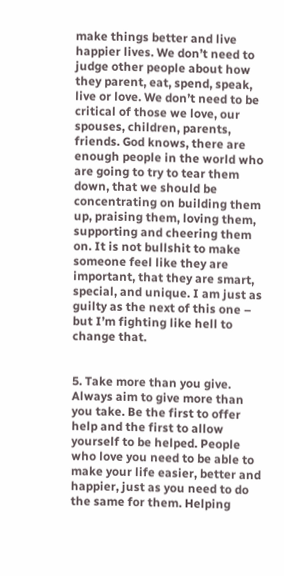make things better and live happier lives. We don’t need to judge other people about how they parent, eat, spend, speak, live or love. We don’t need to be critical of those we love, our spouses, children, parents, friends. God knows, there are enough people in the world who are going to try to tear them down, that we should be concentrating on building them up, praising them, loving them, supporting and cheering them on. It is not bullshit to make someone feel like they are important, that they are smart, special, and unique. I am just as guilty as the next of this one – but I’m fighting like hell to change that.


5. Take more than you give. Always aim to give more than you take. Be the first to offer help and the first to allow yourself to be helped. People who love you need to be able to make your life easier, better and happier, just as you need to do the same for them. Helping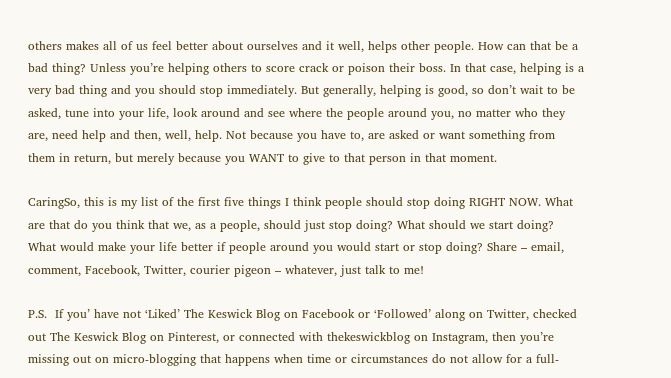others makes all of us feel better about ourselves and it well, helps other people. How can that be a bad thing? Unless you’re helping others to score crack or poison their boss. In that case, helping is a very bad thing and you should stop immediately. But generally, helping is good, so don’t wait to be asked, tune into your life, look around and see where the people around you, no matter who they are, need help and then, well, help. Not because you have to, are asked or want something from them in return, but merely because you WANT to give to that person in that moment.

CaringSo, this is my list of the first five things I think people should stop doing RIGHT NOW. What are that do you think that we, as a people, should just stop doing? What should we start doing? What would make your life better if people around you would start or stop doing? Share – email, comment, Facebook, Twitter, courier pigeon – whatever, just talk to me!

P.S.  If you’ have not ‘Liked’ The Keswick Blog on Facebook or ‘Followed’ along on Twitter, checked out The Keswick Blog on Pinterest, or connected with thekeswickblog on Instagram, then you’re missing out on micro-blogging that happens when time or circumstances do not allow for a full-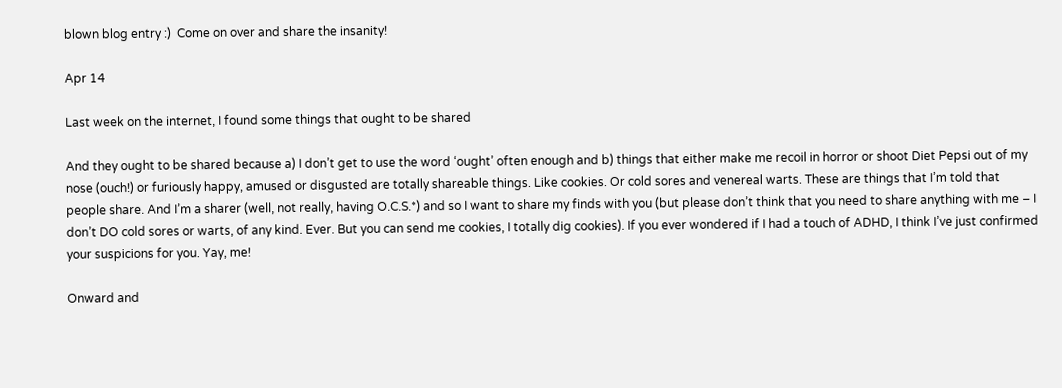blown blog entry :)  Come on over and share the insanity!

Apr 14

Last week on the internet, I found some things that ought to be shared

And they ought to be shared because a) I don’t get to use the word ‘ought’ often enough and b) things that either make me recoil in horror or shoot Diet Pepsi out of my nose (ouch!) or furiously happy, amused or disgusted are totally shareable things. Like cookies. Or cold sores and venereal warts. These are things that I’m told that people share. And I’m a sharer (well, not really, having O.C.S.*) and so I want to share my finds with you (but please don’t think that you need to share anything with me – I don’t DO cold sores or warts, of any kind. Ever. But you can send me cookies, I totally dig cookies). If you ever wondered if I had a touch of ADHD, I think I’ve just confirmed your suspicions for you. Yay, me!

Onward and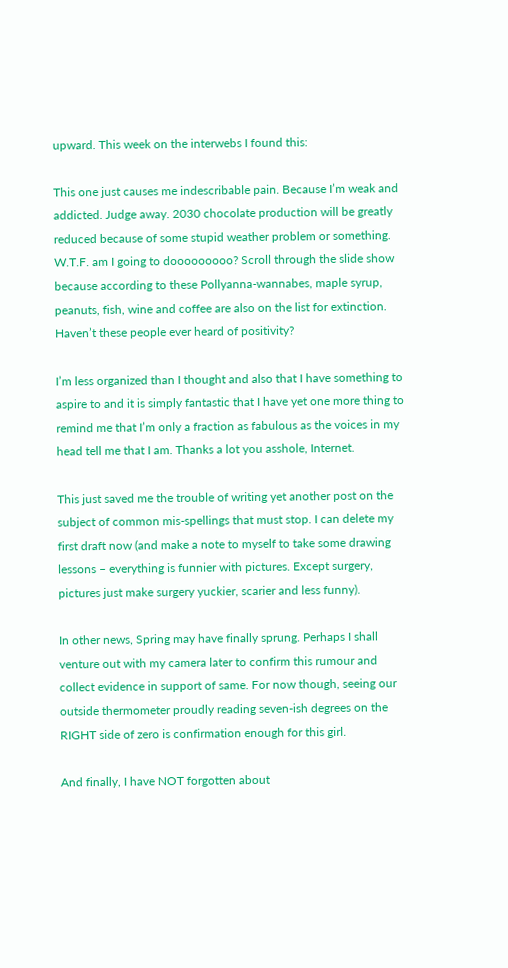upward. This week on the interwebs I found this:

This one just causes me indescribable pain. Because I’m weak and addicted. Judge away. 2030 chocolate production will be greatly reduced because of some stupid weather problem or something. W.T.F. am I going to dooooooooo? Scroll through the slide show because according to these Pollyanna-wannabes, maple syrup, peanuts, fish, wine and coffee are also on the list for extinction. Haven’t these people ever heard of positivity?

I’m less organized than I thought and also that I have something to aspire to and it is simply fantastic that I have yet one more thing to remind me that I’m only a fraction as fabulous as the voices in my head tell me that I am. Thanks a lot you asshole, Internet.

This just saved me the trouble of writing yet another post on the subject of common mis-spellings that must stop. I can delete my first draft now (and make a note to myself to take some drawing lessons – everything is funnier with pictures. Except surgery, pictures just make surgery yuckier, scarier and less funny).

In other news, Spring may have finally sprung. Perhaps I shall venture out with my camera later to confirm this rumour and collect evidence in support of same. For now though, seeing our outside thermometer proudly reading seven-ish degrees on the RIGHT side of zero is confirmation enough for this girl.

And finally, I have NOT forgotten about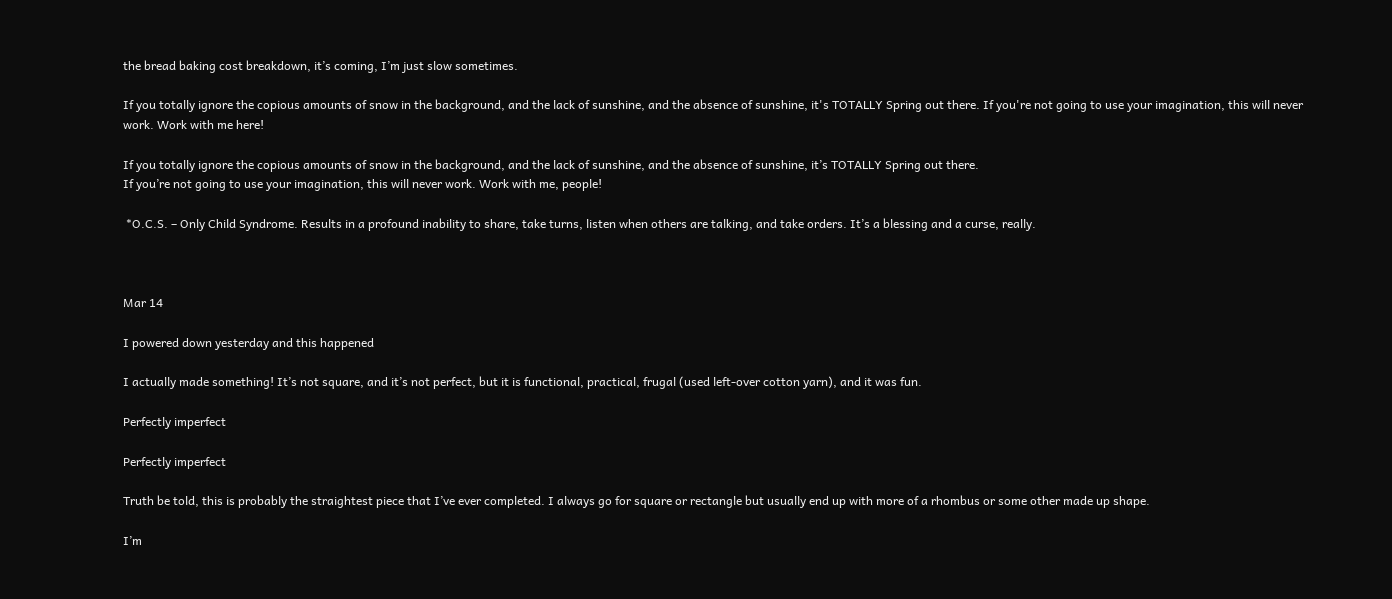the bread baking cost breakdown, it’s coming, I’m just slow sometimes.

If you totally ignore the copious amounts of snow in the background, and the lack of sunshine, and the absence of sunshine, it's TOTALLY Spring out there. If you're not going to use your imagination, this will never work. Work with me here!

If you totally ignore the copious amounts of snow in the background, and the lack of sunshine, and the absence of sunshine, it’s TOTALLY Spring out there.
If you’re not going to use your imagination, this will never work. Work with me, people!

 *O.C.S. – Only Child Syndrome. Results in a profound inability to share, take turns, listen when others are talking, and take orders. It’s a blessing and a curse, really.



Mar 14

I powered down yesterday and this happened

I actually made something! It’s not square, and it’s not perfect, but it is functional, practical, frugal (used left-over cotton yarn), and it was fun.

Perfectly imperfect

Perfectly imperfect

Truth be told, this is probably the straightest piece that I’ve ever completed. I always go for square or rectangle but usually end up with more of a rhombus or some other made up shape.

I’m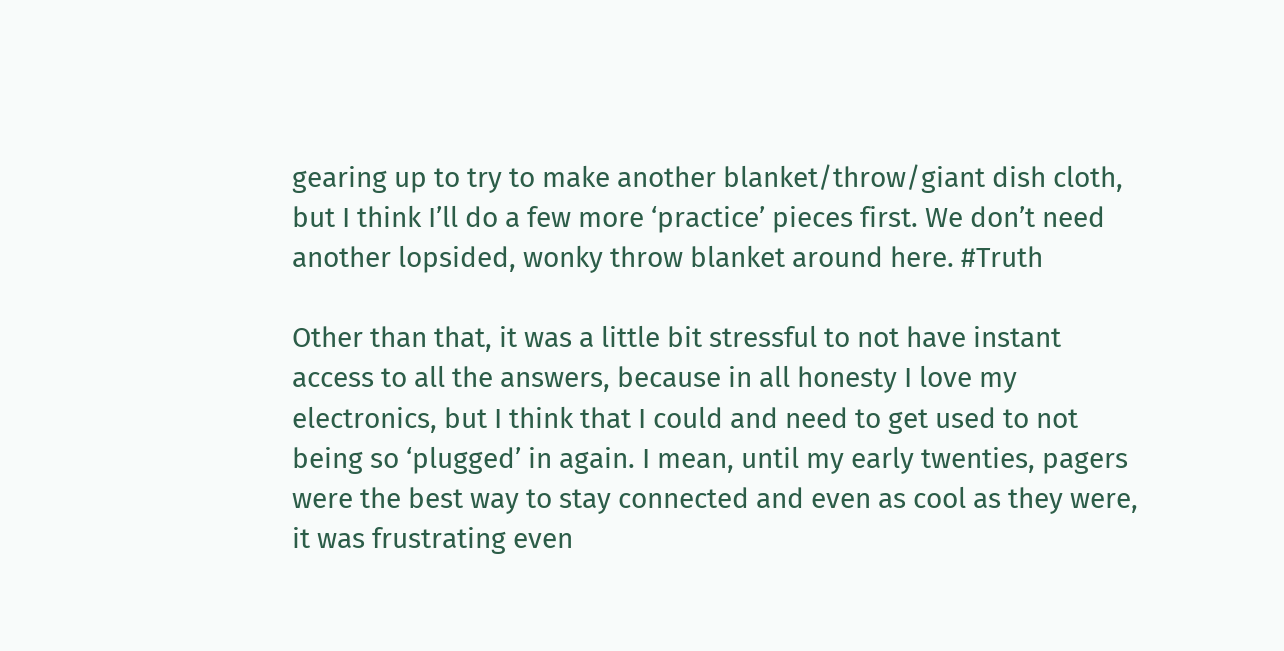gearing up to try to make another blanket/throw/giant dish cloth, but I think I’ll do a few more ‘practice’ pieces first. We don’t need another lopsided, wonky throw blanket around here. #Truth

Other than that, it was a little bit stressful to not have instant access to all the answers, because in all honesty I love my electronics, but I think that I could and need to get used to not being so ‘plugged’ in again. I mean, until my early twenties, pagers were the best way to stay connected and even as cool as they were, it was frustrating even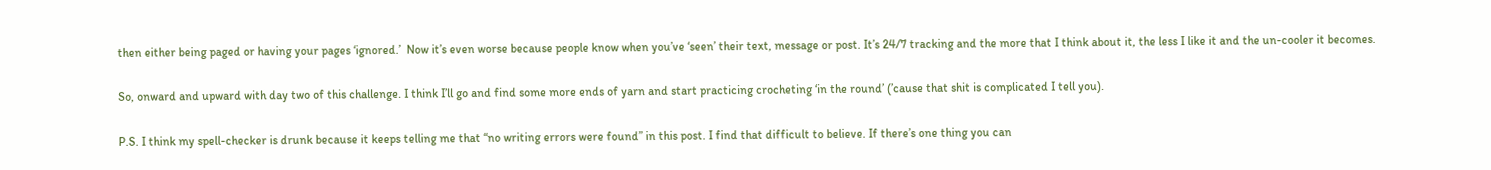then either being paged or having your pages ‘ignored.’  Now it’s even worse because people know when you’ve ‘seen’ their text, message or post. It’s 24/7 tracking and the more that I think about it, the less I like it and the un-cooler it becomes.

So, onward and upward with day two of this challenge. I think I’ll go and find some more ends of yarn and start practicing crocheting ‘in the round’ (’cause that shit is complicated I tell you).

P.S. I think my spell-checker is drunk because it keeps telling me that “no writing errors were found” in this post. I find that difficult to believe. If there’s one thing you can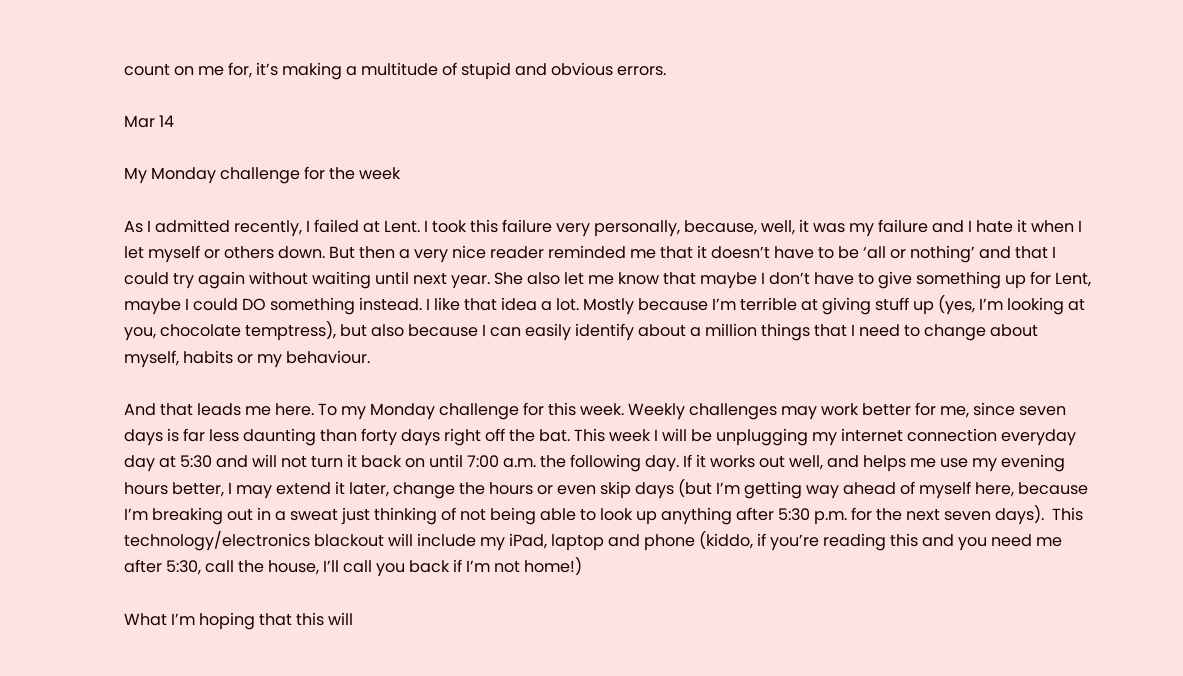count on me for, it’s making a multitude of stupid and obvious errors.

Mar 14

My Monday challenge for the week

As I admitted recently, I failed at Lent. I took this failure very personally, because, well, it was my failure and I hate it when I let myself or others down. But then a very nice reader reminded me that it doesn’t have to be ‘all or nothing’ and that I could try again without waiting until next year. She also let me know that maybe I don’t have to give something up for Lent, maybe I could DO something instead. I like that idea a lot. Mostly because I’m terrible at giving stuff up (yes, I’m looking at you, chocolate temptress), but also because I can easily identify about a million things that I need to change about myself, habits or my behaviour.

And that leads me here. To my Monday challenge for this week. Weekly challenges may work better for me, since seven days is far less daunting than forty days right off the bat. This week I will be unplugging my internet connection everyday day at 5:30 and will not turn it back on until 7:00 a.m. the following day. If it works out well, and helps me use my evening hours better, I may extend it later, change the hours or even skip days (but I’m getting way ahead of myself here, because I’m breaking out in a sweat just thinking of not being able to look up anything after 5:30 p.m. for the next seven days).  This technology/electronics blackout will include my iPad, laptop and phone (kiddo, if you’re reading this and you need me after 5:30, call the house, I’ll call you back if I’m not home!)

What I’m hoping that this will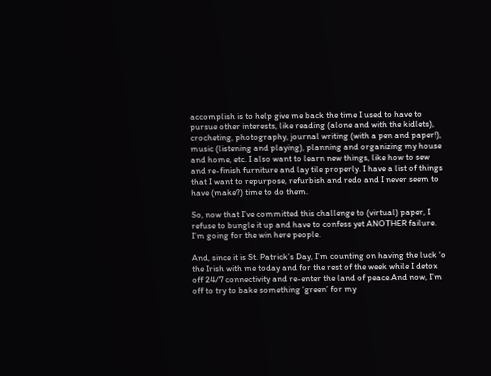accomplish is to help give me back the time I used to have to pursue other interests, like reading (alone and with the kidlets), crocheting, photography, journal writing (with a pen and paper!), music (listening and playing), planning and organizing my house and home, etc. I also want to learn new things, like how to sew and re-finish furniture and lay tile properly. I have a list of things that I want to repurpose, refurbish and redo and I never seem to have (make?) time to do them.

So, now that I’ve committed this challenge to (virtual) paper, I refuse to bungle it up and have to confess yet ANOTHER failure. I’m going for the win here people.

And, since it is St. Patrick’s Day, I’m counting on having the luck ‘o the Irish with me today and for the rest of the week while I detox off 24/7 connectivity and re-enter the land of peace.And now, I’m off to try to bake something ‘green’ for my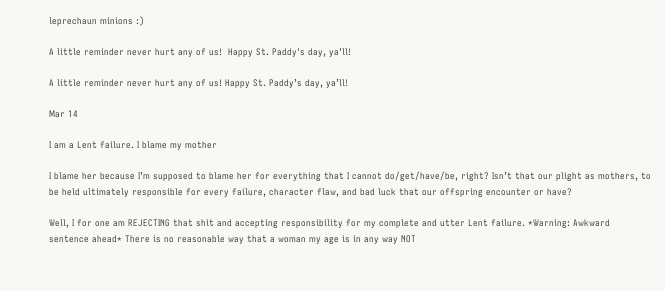leprechaun minions :)

A little reminder never hurt any of us!  Happy St. Paddy's day, ya'll!

A little reminder never hurt any of us! Happy St. Paddy’s day, ya’ll!

Mar 14

I am a Lent failure. I blame my mother

I blame her because I’m supposed to blame her for everything that I cannot do/get/have/be, right? Isn’t that our plight as mothers, to be held ultimately responsible for every failure, character flaw, and bad luck that our offspring encounter or have?

Well, I for one am REJECTING that shit and accepting responsibility for my complete and utter Lent failure. *Warning: Awkward sentence ahead* There is no reasonable way that a woman my age is in any way NOT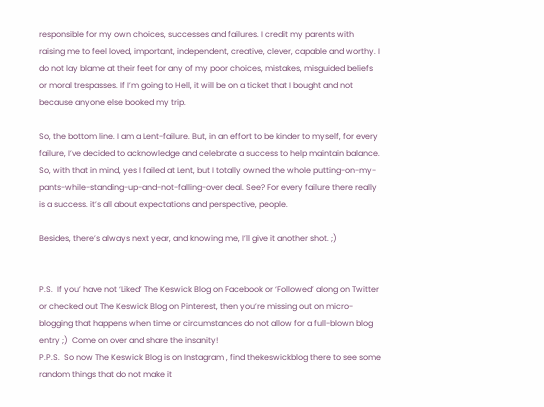responsible for my own choices, successes and failures. I credit my parents with raising me to feel loved, important, independent, creative, clever, capable and worthy. I do not lay blame at their feet for any of my poor choices, mistakes, misguided beliefs or moral trespasses. If I’m going to Hell, it will be on a ticket that I bought and not because anyone else booked my trip.

So, the bottom line. I am a Lent-failure. But, in an effort to be kinder to myself, for every failure, I’ve decided to acknowledge and celebrate a success to help maintain balance. So, with that in mind, yes I failed at Lent, but I totally owned the whole putting-on-my-pants-while-standing-up-and-not-falling-over deal. See? For every failure there really is a success. it’s all about expectations and perspective, people.

Besides, there’s always next year, and knowing me, I’ll give it another shot. ;)


P.S.  If you’ have not ‘Liked’ The Keswick Blog on Facebook or ‘Followed’ along on Twitter or checked out The Keswick Blog on Pinterest, then you’re missing out on micro-blogging that happens when time or circumstances do not allow for a full-blown blog entry ;)  Come on over and share the insanity!
P.P.S.  So now The Keswick Blog is on Instagram , find thekeswickblog there to see some random things that do not make it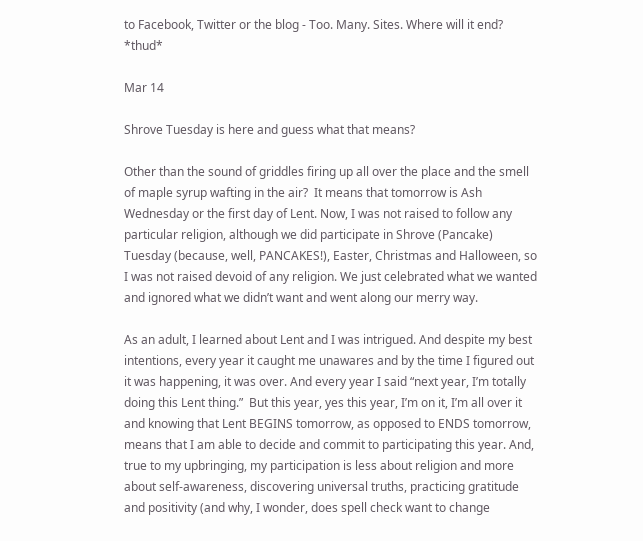to Facebook, Twitter or the blog - Too. Many. Sites. Where will it end?  *thud*

Mar 14

Shrove Tuesday is here and guess what that means?

Other than the sound of griddles firing up all over the place and the smell of maple syrup wafting in the air?  It means that tomorrow is Ash Wednesday or the first day of Lent. Now, I was not raised to follow any particular religion, although we did participate in Shrove (Pancake) Tuesday (because, well, PANCAKES!), Easter, Christmas and Halloween, so I was not raised devoid of any religion. We just celebrated what we wanted and ignored what we didn’t want and went along our merry way.

As an adult, I learned about Lent and I was intrigued. And despite my best intentions, every year it caught me unawares and by the time I figured out it was happening, it was over. And every year I said “next year, I’m totally doing this Lent thing.”  But this year, yes this year, I’m on it, I’m all over it and knowing that Lent BEGINS tomorrow, as opposed to ENDS tomorrow, means that I am able to decide and commit to participating this year. And, true to my upbringing, my participation is less about religion and more about self-awareness, discovering universal truths, practicing gratitude and positivity (and why, I wonder, does spell check want to change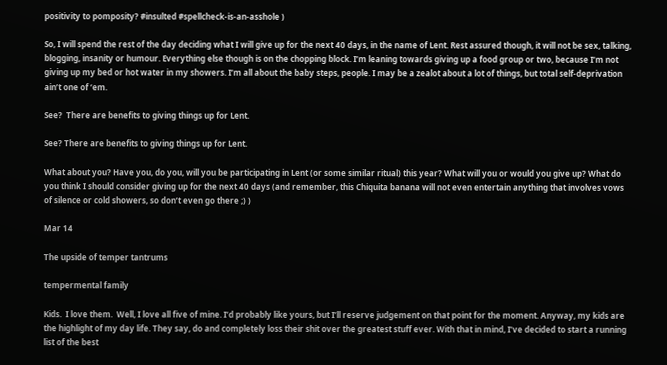positivity to pomposity? #insulted #spellcheck-is-an-asshole )

So, I will spend the rest of the day deciding what I will give up for the next 40 days, in the name of Lent. Rest assured though, it will not be sex, talking, blogging, insanity or humour. Everything else though is on the chopping block. I’m leaning towards giving up a food group or two, because I’m not giving up my bed or hot water in my showers. I’m all about the baby steps, people. I may be a zealot about a lot of things, but total self-deprivation ain’t one of ‘em.

See?  There are benefits to giving things up for Lent.

See? There are benefits to giving things up for Lent.

What about you? Have you, do you, will you be participating in Lent (or some similar ritual) this year? What will you or would you give up? What do you think I should consider giving up for the next 40 days (and remember, this Chiquita banana will not even entertain anything that involves vows of silence or cold showers, so don’t even go there ;) )

Mar 14

The upside of temper tantrums

tempermental family

Kids.  I love them.  Well, I love all five of mine. I’d probably like yours, but I’ll reserve judgement on that point for the moment. Anyway, my kids are the highlight of my day life. They say, do and completely loss their shit over the greatest stuff ever. With that in mind, I’ve decided to start a running list of the best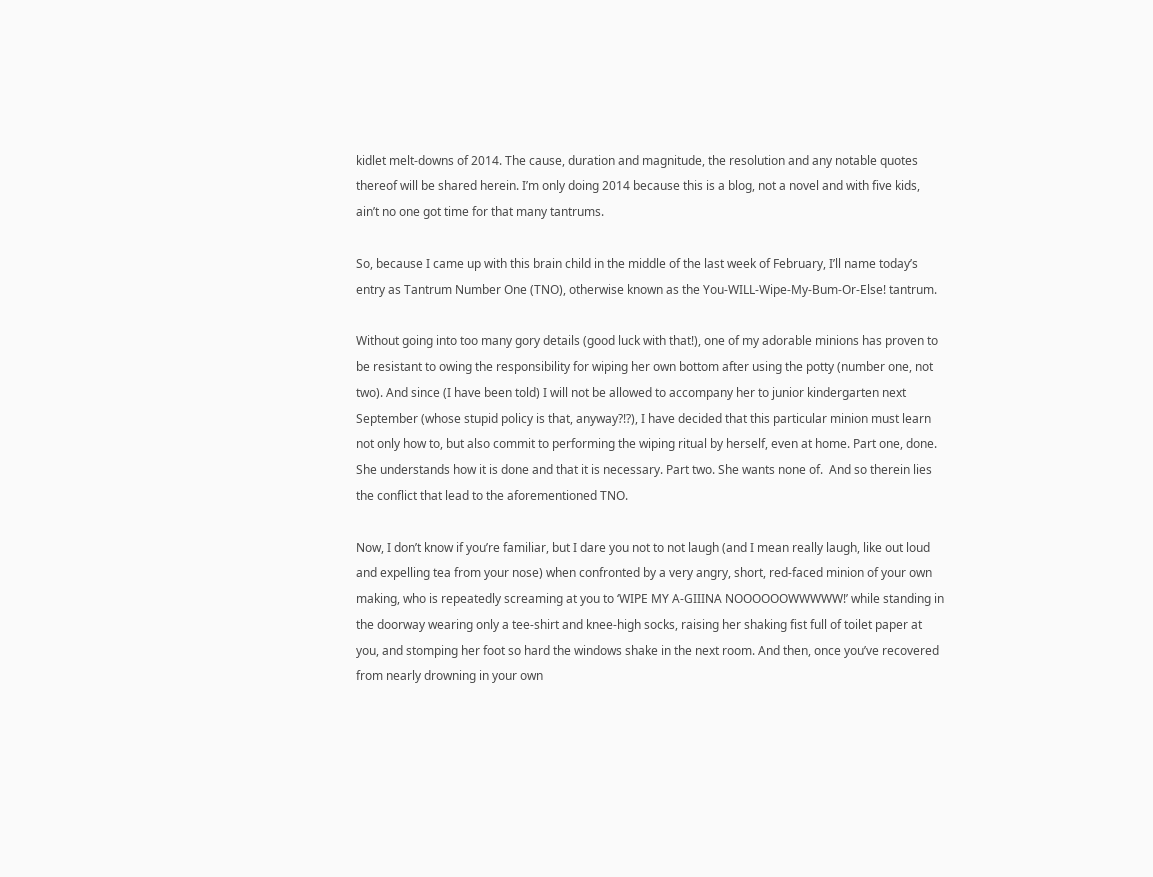kidlet melt-downs of 2014. The cause, duration and magnitude, the resolution and any notable quotes thereof will be shared herein. I’m only doing 2014 because this is a blog, not a novel and with five kids, ain’t no one got time for that many tantrums.

So, because I came up with this brain child in the middle of the last week of February, I’ll name today’s entry as Tantrum Number One (TNO), otherwise known as the You-WILL-Wipe-My-Bum-Or-Else! tantrum.

Without going into too many gory details (good luck with that!), one of my adorable minions has proven to be resistant to owing the responsibility for wiping her own bottom after using the potty (number one, not two). And since (I have been told) I will not be allowed to accompany her to junior kindergarten next September (whose stupid policy is that, anyway?!?), I have decided that this particular minion must learn not only how to, but also commit to performing the wiping ritual by herself, even at home. Part one, done.  She understands how it is done and that it is necessary. Part two. She wants none of.  And so therein lies the conflict that lead to the aforementioned TNO.

Now, I don’t know if you’re familiar, but I dare you not to not laugh (and I mean really laugh, like out loud and expelling tea from your nose) when confronted by a very angry, short, red-faced minion of your own making, who is repeatedly screaming at you to ‘WIPE MY A-GIIINA NOOOOOOWWWWW!’ while standing in the doorway wearing only a tee-shirt and knee-high socks, raising her shaking fist full of toilet paper at you, and stomping her foot so hard the windows shake in the next room. And then, once you’ve recovered from nearly drowning in your own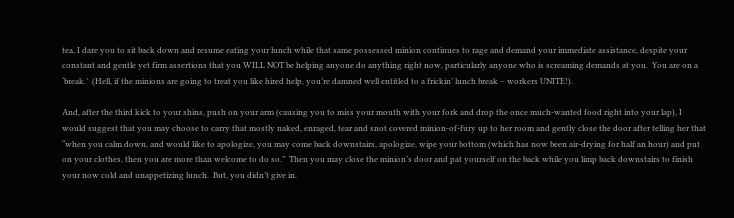tea, I dare you to sit back down and resume eating your lunch while that same possessed minion continues to rage and demand your immediate assistance, despite your constant and gentle yet firm assertions that you WILL NOT be helping anyone do anything right now, particularly anyone who is screaming demands at you.  You are on a ‘break.’  (Hell, if the minions are going to treat you like hired help, you’re damned well entitled to a frickin’ lunch break – workers UNITE!).

And, after the third kick to your shins, push on your arm (causing you to miss your mouth with your fork and drop the once much-wanted food right into your lap), I would suggest that you may choose to carry that mostly naked, enraged, tear and snot covered minion-of-fury up to her room and gently close the door after telling her that “when you calm down, and would like to apologize, you may come back downstairs, apologize, wipe your bottom (which has now been air-drying for half an hour) and put on your clothes, then you are more than welcome to do so.”  Then you may close the minion’s door and pat yourself on the back while you limp back downstairs to finish your now cold and unappetizing lunch.  But, you didn’t give in.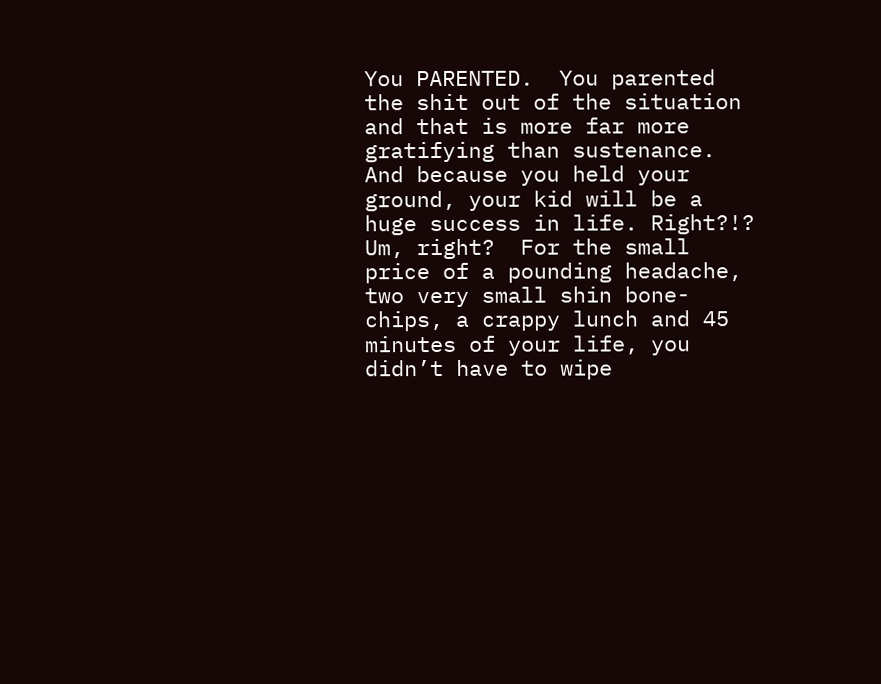You PARENTED.  You parented the shit out of the situation and that is more far more gratifying than sustenance.  And because you held your ground, your kid will be a huge success in life. Right?!? Um, right?  For the small price of a pounding headache, two very small shin bone-chips, a crappy lunch and 45 minutes of your life, you didn’t have to wipe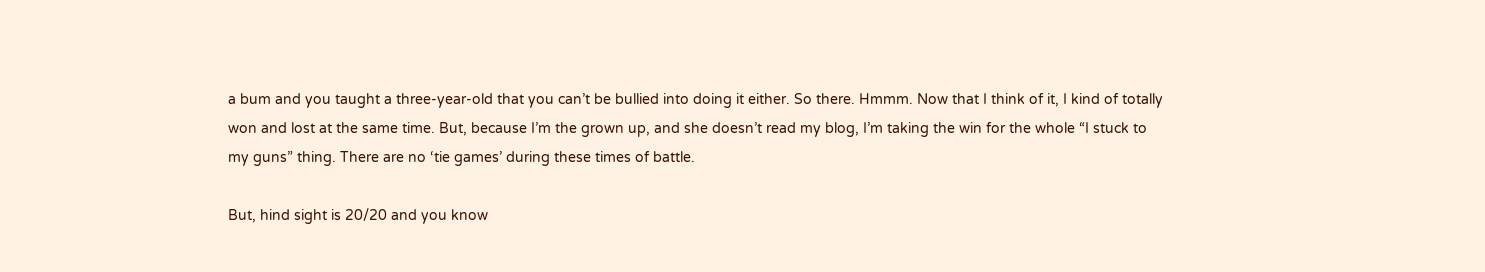a bum and you taught a three-year-old that you can’t be bullied into doing it either. So there. Hmmm. Now that I think of it, I kind of totally won and lost at the same time. But, because I’m the grown up, and she doesn’t read my blog, I’m taking the win for the whole “I stuck to my guns” thing. There are no ‘tie games’ during these times of battle.

But, hind sight is 20/20 and you know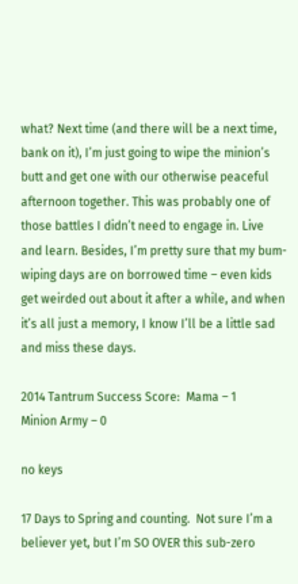what? Next time (and there will be a next time, bank on it), I’m just going to wipe the minion’s butt and get one with our otherwise peaceful afternoon together. This was probably one of those battles I didn’t need to engage in. Live and learn. Besides, I’m pretty sure that my bum-wiping days are on borrowed time – even kids get weirded out about it after a while, and when it’s all just a memory, I know I’ll be a little sad and miss these days.

2014 Tantrum Success Score:  Mama – 1        Minion Army – 0

no keys

17 Days to Spring and counting.  Not sure I’m a believer yet, but I’m SO OVER this sub-zero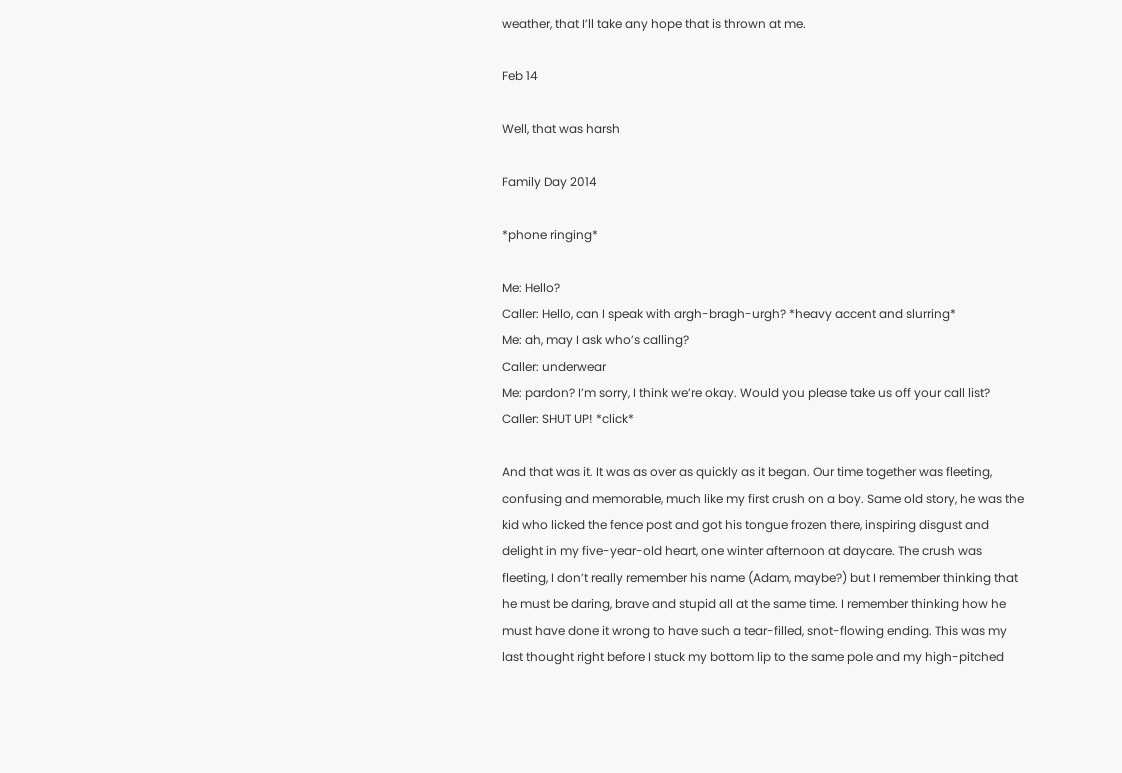weather, that I’ll take any hope that is thrown at me.

Feb 14

Well, that was harsh

Family Day 2014

*phone ringing*

Me: Hello?
Caller: Hello, can I speak with argh-bragh-urgh? *heavy accent and slurring*
Me: ah, may I ask who’s calling?
Caller: underwear
Me: pardon? I’m sorry, I think we’re okay. Would you please take us off your call list?
Caller: SHUT UP! *click*

And that was it. It was as over as quickly as it began. Our time together was fleeting, confusing and memorable, much like my first crush on a boy. Same old story, he was the kid who licked the fence post and got his tongue frozen there, inspiring disgust and delight in my five-year-old heart, one winter afternoon at daycare. The crush was fleeting, I don’t really remember his name (Adam, maybe?) but I remember thinking that he must be daring, brave and stupid all at the same time. I remember thinking how he must have done it wrong to have such a tear-filled, snot-flowing ending. This was my last thought right before I stuck my bottom lip to the same pole and my high-pitched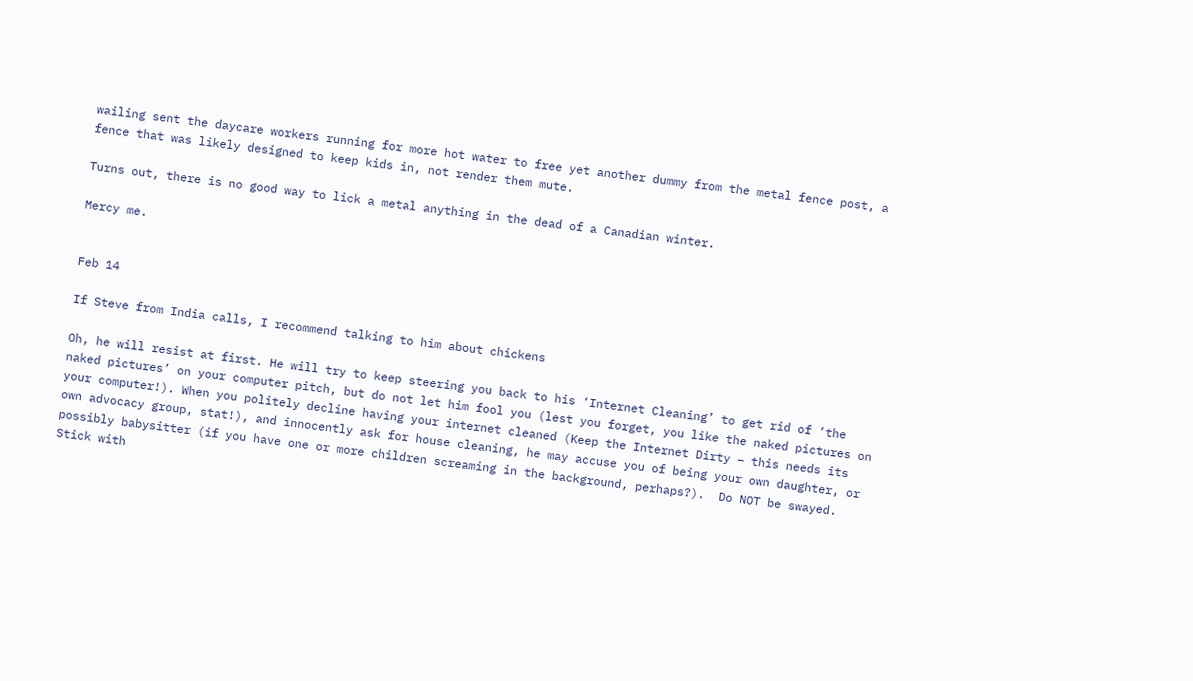wailing sent the daycare workers running for more hot water to free yet another dummy from the metal fence post, a fence that was likely designed to keep kids in, not render them mute.

Turns out, there is no good way to lick a metal anything in the dead of a Canadian winter.

Mercy me.


Feb 14

If Steve from India calls, I recommend talking to him about chickens

Oh, he will resist at first. He will try to keep steering you back to his ‘Internet Cleaning’ to get rid of ‘the naked pictures’ on your computer pitch, but do not let him fool you (lest you forget, you like the naked pictures on your computer!). When you politely decline having your internet cleaned (Keep the Internet Dirty – this needs its own advocacy group, stat!), and innocently ask for house cleaning, he may accuse you of being your own daughter, or possibly babysitter (if you have one or more children screaming in the background, perhaps?).  Do NOT be swayed.  Stick with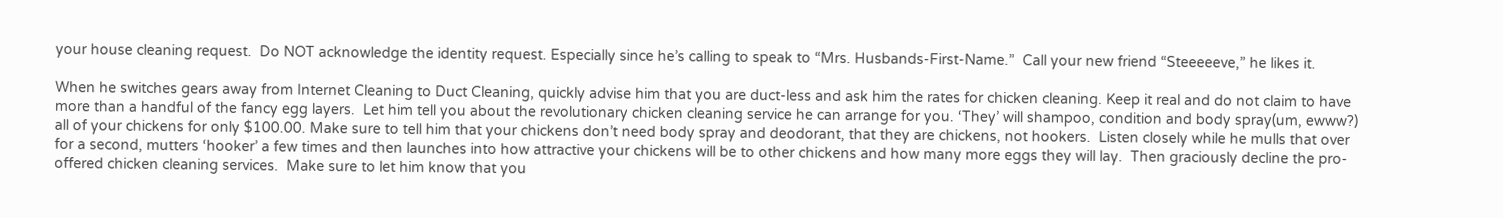your house cleaning request.  Do NOT acknowledge the identity request. Especially since he’s calling to speak to “Mrs. Husbands-First-Name.”  Call your new friend “Steeeeeve,” he likes it.

When he switches gears away from Internet Cleaning to Duct Cleaning, quickly advise him that you are duct-less and ask him the rates for chicken cleaning. Keep it real and do not claim to have more than a handful of the fancy egg layers.  Let him tell you about the revolutionary chicken cleaning service he can arrange for you. ‘They’ will shampoo, condition and body spray(um, ewww?) all of your chickens for only $100.00. Make sure to tell him that your chickens don’t need body spray and deodorant, that they are chickens, not hookers.  Listen closely while he mulls that over for a second, mutters ‘hooker’ a few times and then launches into how attractive your chickens will be to other chickens and how many more eggs they will lay.  Then graciously decline the pro-offered chicken cleaning services.  Make sure to let him know that you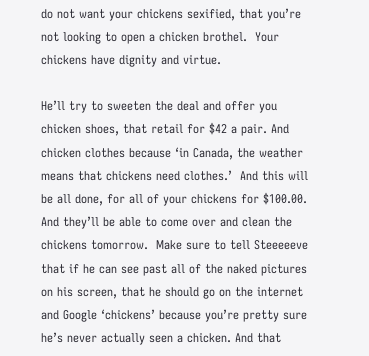do not want your chickens sexified, that you’re not looking to open a chicken brothel.  Your chickens have dignity and virtue.

He’ll try to sweeten the deal and offer you chicken shoes, that retail for $42 a pair. And chicken clothes because ‘in Canada, the weather means that chickens need clothes.’  And this will be all done, for all of your chickens for $100.00.  And they’ll be able to come over and clean the chickens tomorrow.  Make sure to tell Steeeeeve that if he can see past all of the naked pictures on his screen, that he should go on the internet and Google ‘chickens’ because you’re pretty sure he’s never actually seen a chicken. And that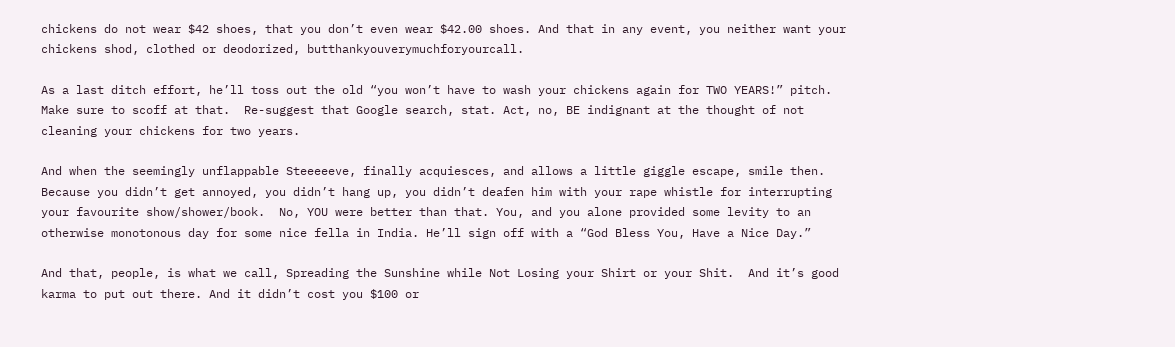chickens do not wear $42 shoes, that you don’t even wear $42.00 shoes. And that in any event, you neither want your chickens shod, clothed or deodorized, butthankyouverymuchforyourcall.

As a last ditch effort, he’ll toss out the old “you won’t have to wash your chickens again for TWO YEARS!” pitch.  Make sure to scoff at that.  Re-suggest that Google search, stat. Act, no, BE indignant at the thought of not cleaning your chickens for two years.

And when the seemingly unflappable Steeeeeve, finally acquiesces, and allows a little giggle escape, smile then. Because you didn’t get annoyed, you didn’t hang up, you didn’t deafen him with your rape whistle for interrupting your favourite show/shower/book.  No, YOU were better than that. You, and you alone provided some levity to an otherwise monotonous day for some nice fella in India. He’ll sign off with a “God Bless You, Have a Nice Day.”

And that, people, is what we call, Spreading the Sunshine while Not Losing your Shirt or your Shit.  And it’s good karma to put out there. And it didn’t cost you $100 or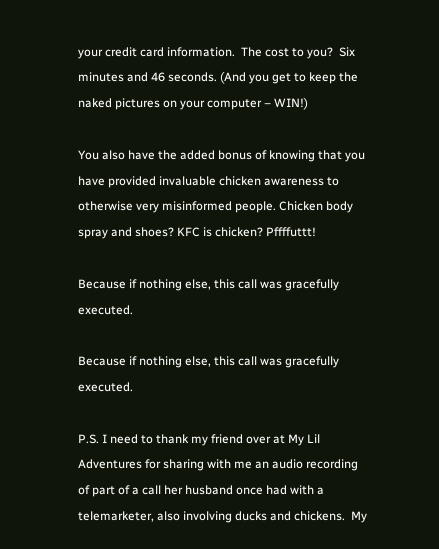your credit card information.  The cost to you?  Six minutes and 46 seconds. (And you get to keep the naked pictures on your computer – WIN!)

You also have the added bonus of knowing that you have provided invaluable chicken awareness to otherwise very misinformed people. Chicken body spray and shoes? KFC is chicken? Pffffuttt!

Because if nothing else, this call was gracefully executed.

Because if nothing else, this call was gracefully executed.

P.S. I need to thank my friend over at My Lil Adventures for sharing with me an audio recording of part of a call her husband once had with a telemarketer, also involving ducks and chickens.  My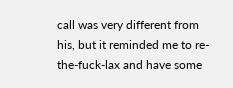call was very different from his, but it reminded me to re-the-fuck-lax and have some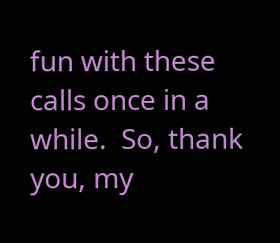fun with these calls once in a while.  So, thank you, my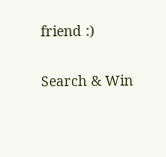friend :)

Search & Win